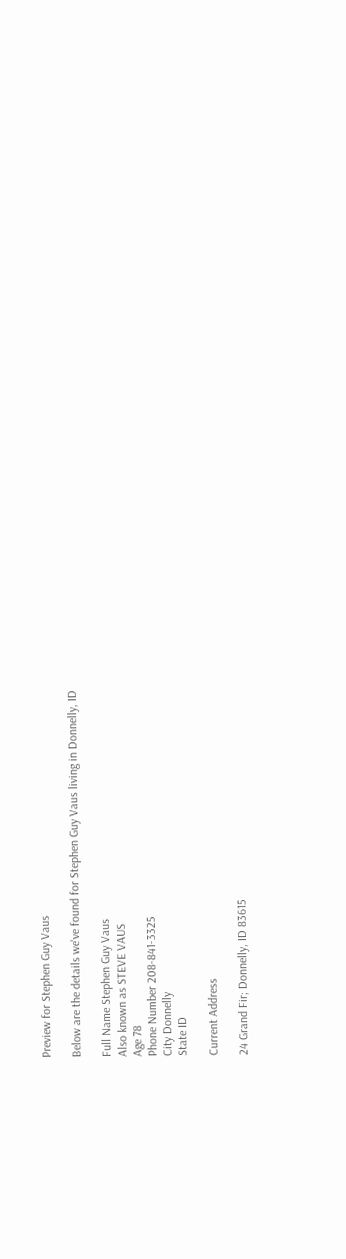Preview for Stephen Guy Vaus

Below are the details we've found for Stephen Guy Vaus living in Donnelly, ID

Full Name Stephen Guy Vaus
Also known as STEVE VAUS
Age 78
Phone Number 208-841-3325
City Donnelly
State ID

Current Address

24 Grand Fir; Donnelly, ID 83615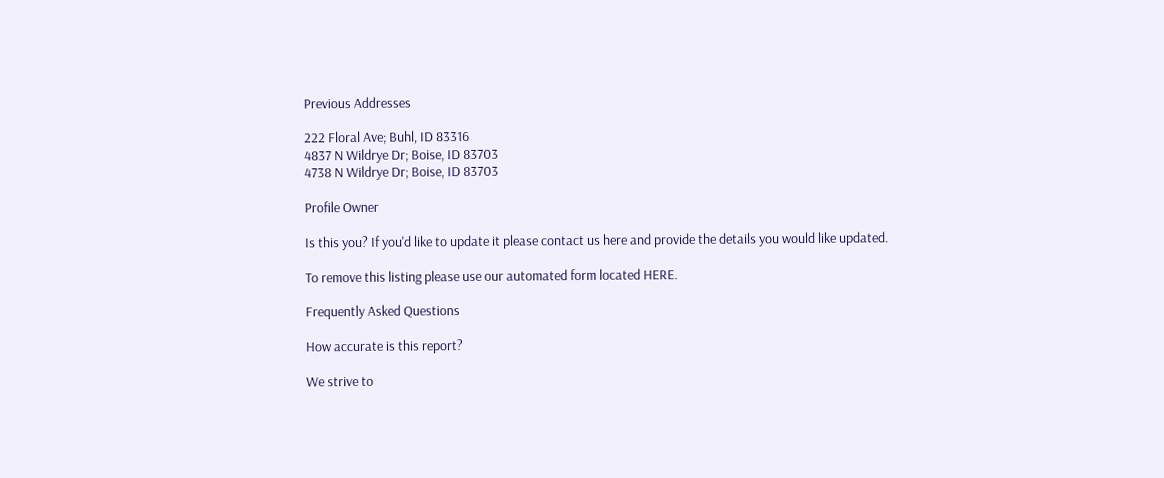Previous Addresses

222 Floral Ave; Buhl, ID 83316
4837 N Wildrye Dr; Boise, ID 83703
4738 N Wildrye Dr; Boise, ID 83703

Profile Owner

Is this you? If you'd like to update it please contact us here and provide the details you would like updated.

To remove this listing please use our automated form located HERE.

Frequently Asked Questions

How accurate is this report?

We strive to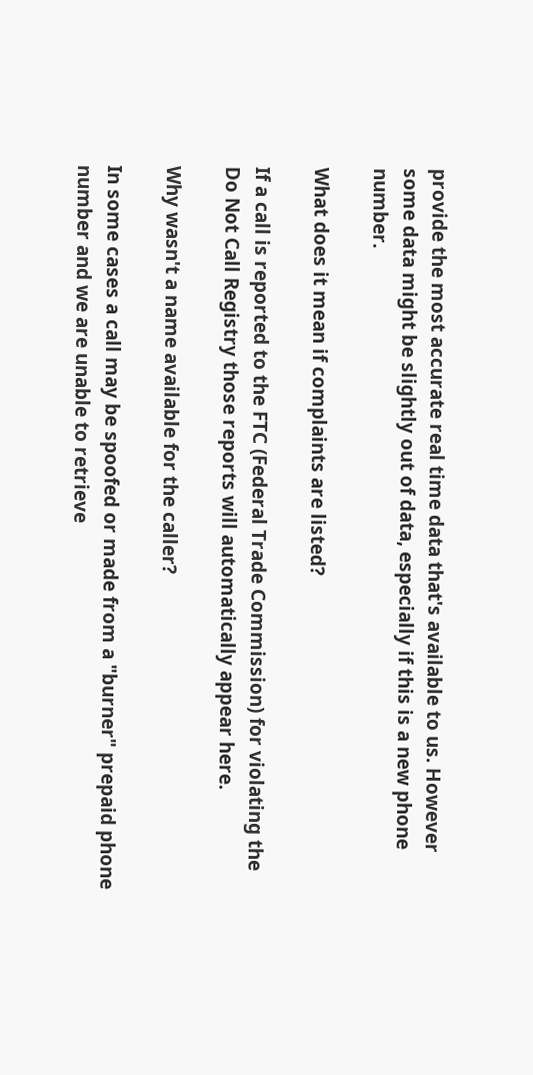provide the most accurate real time data that's available to us. However some data might be slightly out of data, especially if this is a new phone number.

What does it mean if complaints are listed?

If a call is reported to the FTC (Federal Trade Commission) for violating the Do Not Call Registry those reports will automatically appear here.

Why wasn't a name available for the caller?

In some cases a call may be spoofed or made from a "burner" prepaid phone number and we are unable to retrieve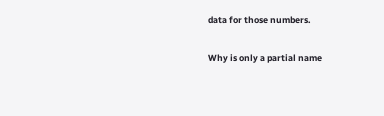data for those numbers.

Why is only a partial name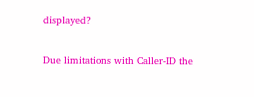displayed?

Due limitations with Caller-ID the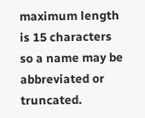maximum length is 15 characters so a name may be abbreviated or truncated.